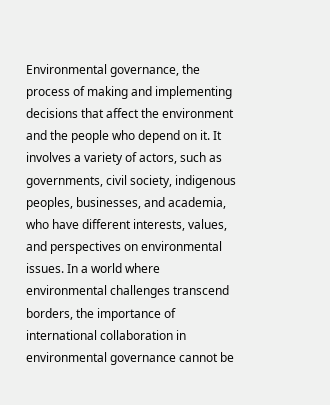Environmental governance, the process of making and implementing decisions that affect the environment and the people who depend on it. It involves a variety of actors, such as governments, civil society, indigenous peoples, businesses, and academia, who have different interests, values, and perspectives on environmental issues. In a world where environmental challenges transcend borders, the importance of international collaboration in environmental governance cannot be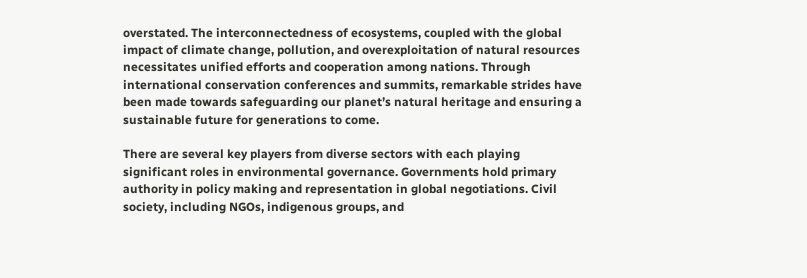overstated. The interconnectedness of ecosystems, coupled with the global impact of climate change, pollution, and overexploitation of natural resources necessitates unified efforts and cooperation among nations. Through international conservation conferences and summits, remarkable strides have been made towards safeguarding our planet’s natural heritage and ensuring a sustainable future for generations to come.

There are several key players from diverse sectors with each playing significant roles in environmental governance. Governments hold primary authority in policy making and representation in global negotiations. Civil society, including NGOs, indigenous groups, and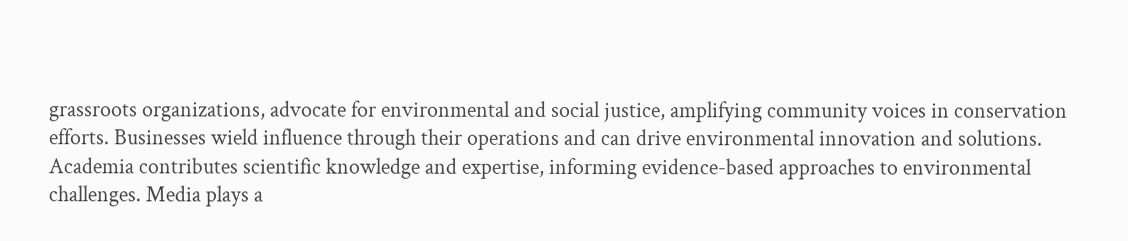grassroots organizations, advocate for environmental and social justice, amplifying community voices in conservation efforts. Businesses wield influence through their operations and can drive environmental innovation and solutions. Academia contributes scientific knowledge and expertise, informing evidence-based approaches to environmental challenges. Media plays a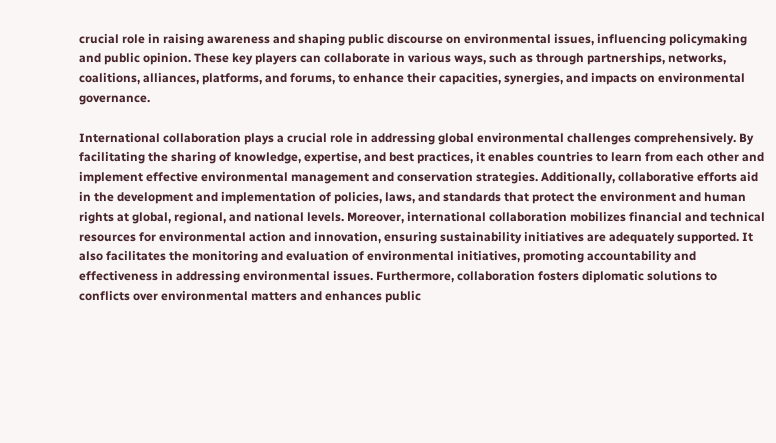crucial role in raising awareness and shaping public discourse on environmental issues, influencing policymaking and public opinion. These key players can collaborate in various ways, such as through partnerships, networks, coalitions, alliances, platforms, and forums, to enhance their capacities, synergies, and impacts on environmental governance.

International collaboration plays a crucial role in addressing global environmental challenges comprehensively. By facilitating the sharing of knowledge, expertise, and best practices, it enables countries to learn from each other and implement effective environmental management and conservation strategies. Additionally, collaborative efforts aid in the development and implementation of policies, laws, and standards that protect the environment and human rights at global, regional, and national levels. Moreover, international collaboration mobilizes financial and technical resources for environmental action and innovation, ensuring sustainability initiatives are adequately supported. It also facilitates the monitoring and evaluation of environmental initiatives, promoting accountability and effectiveness in addressing environmental issues. Furthermore, collaboration fosters diplomatic solutions to conflicts over environmental matters and enhances public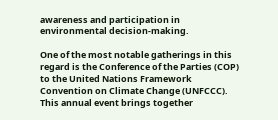awareness and participation in environmental decision-making.

One of the most notable gatherings in this regard is the Conference of the Parties (COP) to the United Nations Framework Convention on Climate Change (UNFCCC). This annual event brings together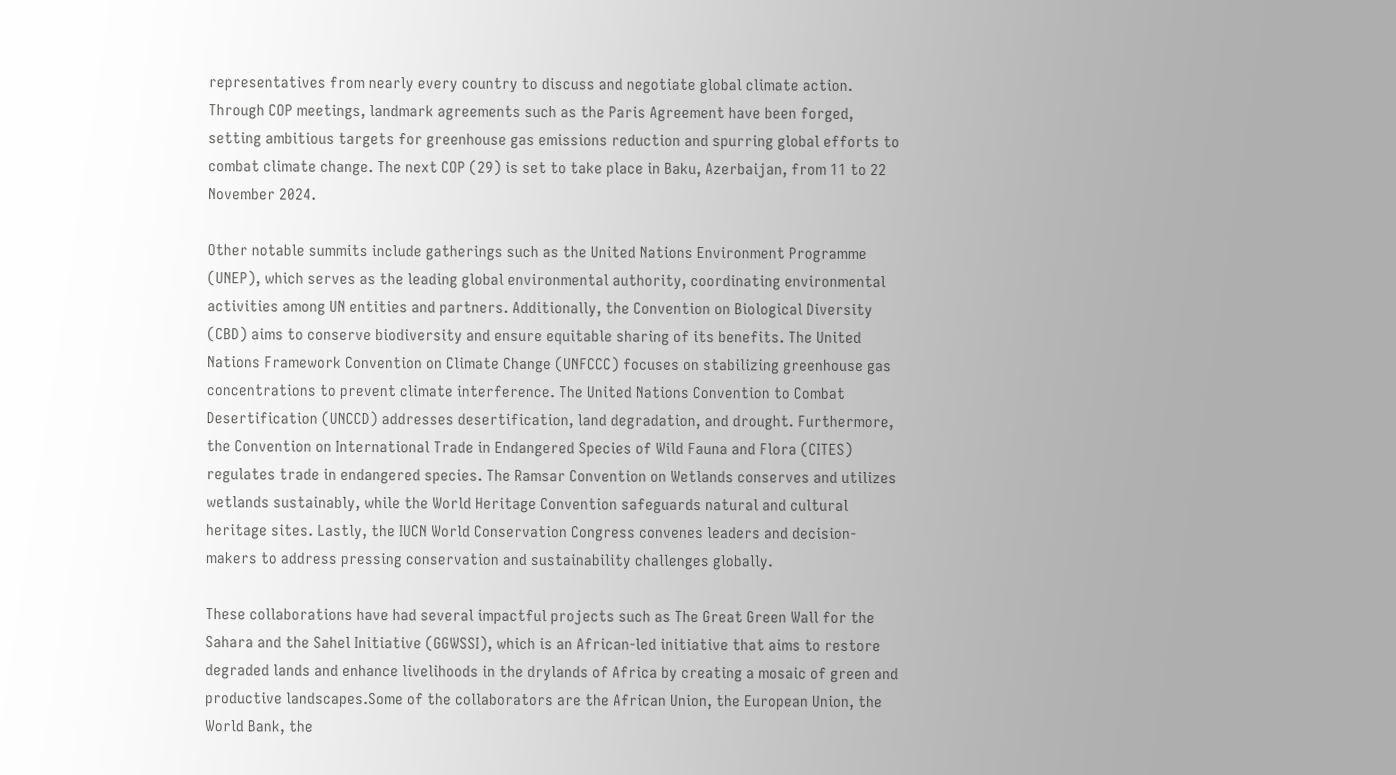representatives from nearly every country to discuss and negotiate global climate action. Through COP meetings, landmark agreements such as the Paris Agreement have been forged, setting ambitious targets for greenhouse gas emissions reduction and spurring global efforts to combat climate change. The next COP (29) is set to take place in Baku, Azerbaijan, from 11 to 22 November 2024.

Other notable summits include gatherings such as the United Nations Environment Programme (UNEP), which serves as the leading global environmental authority, coordinating environmental activities among UN entities and partners. Additionally, the Convention on Biological Diversity (CBD) aims to conserve biodiversity and ensure equitable sharing of its benefits. The United Nations Framework Convention on Climate Change (UNFCCC) focuses on stabilizing greenhouse gas concentrations to prevent climate interference. The United Nations Convention to Combat Desertification (UNCCD) addresses desertification, land degradation, and drought. Furthermore, the Convention on International Trade in Endangered Species of Wild Fauna and Flora (CITES) regulates trade in endangered species. The Ramsar Convention on Wetlands conserves and utilizes wetlands sustainably, while the World Heritage Convention safeguards natural and cultural heritage sites. Lastly, the IUCN World Conservation Congress convenes leaders and decision-makers to address pressing conservation and sustainability challenges globally.

These collaborations have had several impactful projects such as The Great Green Wall for the Sahara and the Sahel Initiative (GGWSSI), which is an African-led initiative that aims to restore degraded lands and enhance livelihoods in the drylands of Africa by creating a mosaic of green and productive landscapes.Some of the collaborators are the African Union, the European Union, the World Bank, the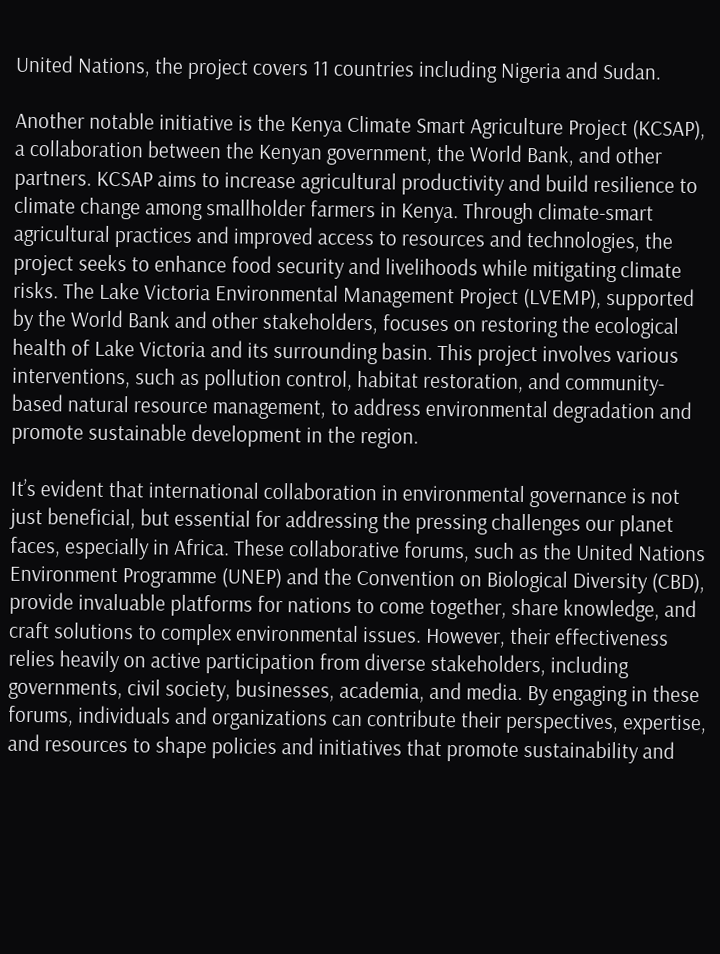United Nations, the project covers 11 countries including Nigeria and Sudan.

Another notable initiative is the Kenya Climate Smart Agriculture Project (KCSAP), a collaboration between the Kenyan government, the World Bank, and other partners. KCSAP aims to increase agricultural productivity and build resilience to climate change among smallholder farmers in Kenya. Through climate-smart agricultural practices and improved access to resources and technologies, the project seeks to enhance food security and livelihoods while mitigating climate risks. The Lake Victoria Environmental Management Project (LVEMP), supported by the World Bank and other stakeholders, focuses on restoring the ecological health of Lake Victoria and its surrounding basin. This project involves various interventions, such as pollution control, habitat restoration, and community-based natural resource management, to address environmental degradation and promote sustainable development in the region.

It’s evident that international collaboration in environmental governance is not just beneficial, but essential for addressing the pressing challenges our planet faces, especially in Africa. These collaborative forums, such as the United Nations Environment Programme (UNEP) and the Convention on Biological Diversity (CBD), provide invaluable platforms for nations to come together, share knowledge, and craft solutions to complex environmental issues. However, their effectiveness relies heavily on active participation from diverse stakeholders, including governments, civil society, businesses, academia, and media. By engaging in these forums, individuals and organizations can contribute their perspectives, expertise, and resources to shape policies and initiatives that promote sustainability and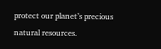protect our planet’s precious natural resources.